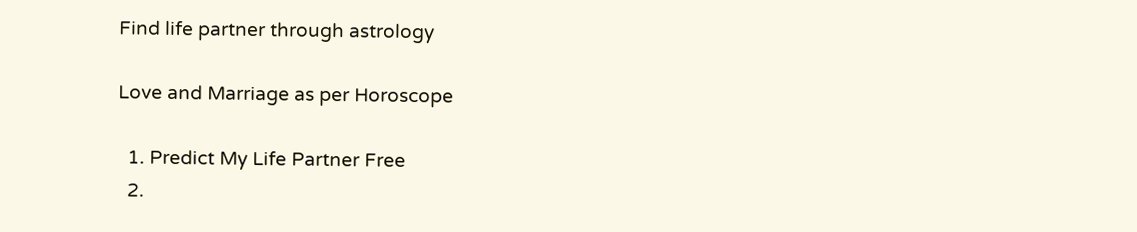Find life partner through astrology

Love and Marriage as per Horoscope

  1. Predict My Life Partner Free
  2.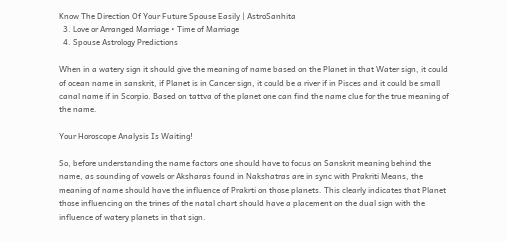Know The Direction Of Your Future Spouse Easily | AstroSanhita
  3. Love or Arranged Marriage • Time of Marriage
  4. Spouse Astrology Predictions

When in a watery sign it should give the meaning of name based on the Planet in that Water sign, it could of ocean name in sanskrit, if Planet is in Cancer sign, it could be a river if in Pisces and it could be small canal name if in Scorpio. Based on tattva of the planet one can find the name clue for the true meaning of the name.

Your Horoscope Analysis Is Waiting!

So, before understanding the name factors one should have to focus on Sanskrit meaning behind the name, as sounding of vowels or Aksharas found in Nakshatras are in sync with Prakriti Means, the meaning of name should have the influence of Prakrti on those planets. This clearly indicates that Planet those influencing on the trines of the natal chart should have a placement on the dual sign with the influence of watery planets in that sign.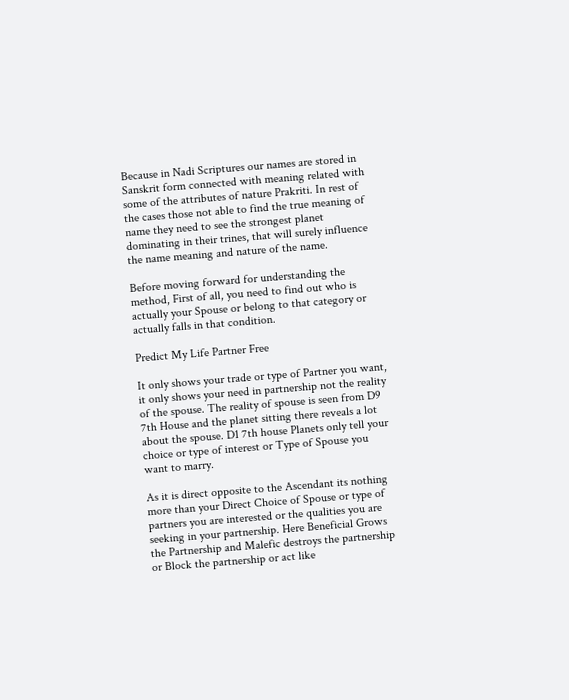Because in Nadi Scriptures our names are stored in Sanskrit form connected with meaning related with some of the attributes of nature Prakriti. In rest of the cases those not able to find the true meaning of name they need to see the strongest planet dominating in their trines, that will surely influence the name meaning and nature of the name.

Before moving forward for understanding the method, First of all, you need to find out who is actually your Spouse or belong to that category or actually falls in that condition.

Predict My Life Partner Free

It only shows your trade or type of Partner you want, it only shows your need in partnership not the reality of the spouse. The reality of spouse is seen from D9 7th House and the planet sitting there reveals a lot about the spouse. D1 7th house Planets only tell your choice or type of interest or Type of Spouse you want to marry.

As it is direct opposite to the Ascendant its nothing more than your Direct Choice of Spouse or type of partners you are interested or the qualities you are seeking in your partnership. Here Beneficial Grows the Partnership and Malefic destroys the partnership or Block the partnership or act like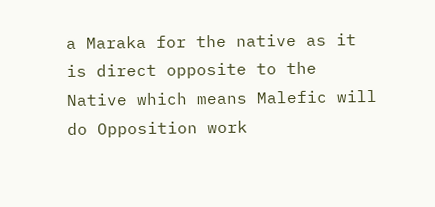a Maraka for the native as it is direct opposite to the Native which means Malefic will do Opposition work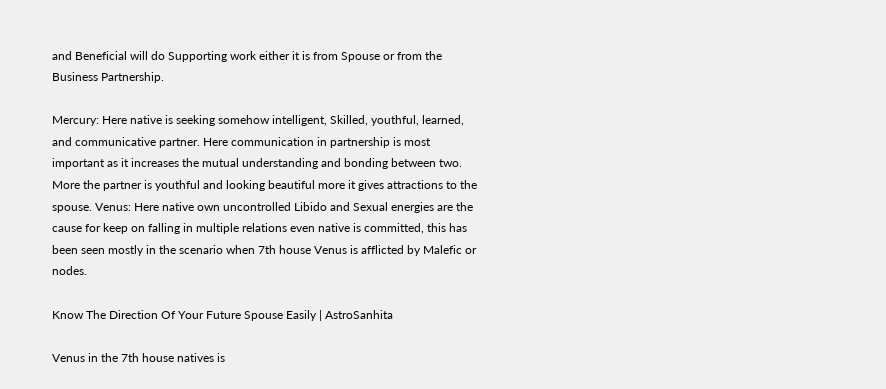and Beneficial will do Supporting work either it is from Spouse or from the Business Partnership.

Mercury: Here native is seeking somehow intelligent, Skilled, youthful, learned, and communicative partner. Here communication in partnership is most important as it increases the mutual understanding and bonding between two. More the partner is youthful and looking beautiful more it gives attractions to the spouse. Venus: Here native own uncontrolled Libido and Sexual energies are the cause for keep on falling in multiple relations even native is committed, this has been seen mostly in the scenario when 7th house Venus is afflicted by Malefic or nodes.

Know The Direction Of Your Future Spouse Easily | AstroSanhita

Venus in the 7th house natives is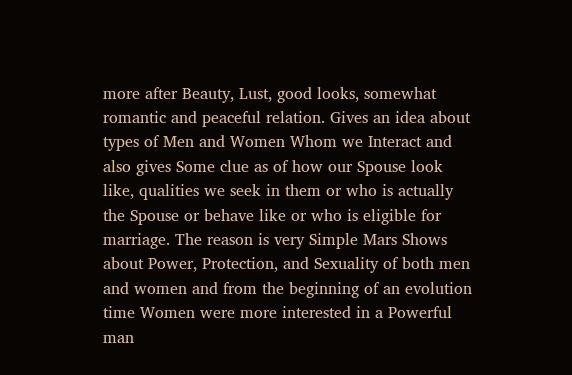more after Beauty, Lust, good looks, somewhat romantic and peaceful relation. Gives an idea about types of Men and Women Whom we Interact and also gives Some clue as of how our Spouse look like, qualities we seek in them or who is actually the Spouse or behave like or who is eligible for marriage. The reason is very Simple Mars Shows about Power, Protection, and Sexuality of both men and women and from the beginning of an evolution time Women were more interested in a Powerful man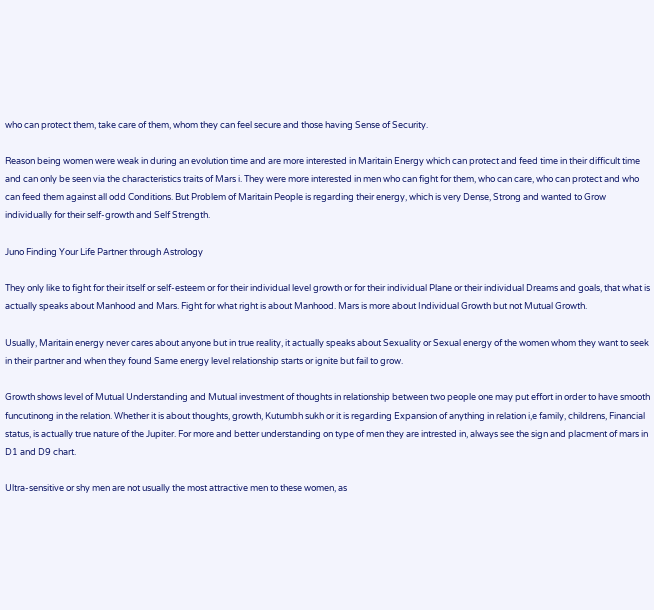who can protect them, take care of them, whom they can feel secure and those having Sense of Security.

Reason being women were weak in during an evolution time and are more interested in Maritain Energy which can protect and feed time in their difficult time and can only be seen via the characteristics traits of Mars i. They were more interested in men who can fight for them, who can care, who can protect and who can feed them against all odd Conditions. But Problem of Maritain People is regarding their energy, which is very Dense, Strong and wanted to Grow individually for their self-growth and Self Strength.

Juno Finding Your Life Partner through Astrology

They only like to fight for their itself or self-esteem or for their individual level growth or for their individual Plane or their individual Dreams and goals, that what is actually speaks about Manhood and Mars. Fight for what right is about Manhood. Mars is more about Individual Growth but not Mutual Growth.

Usually, Maritain energy never cares about anyone but in true reality, it actually speaks about Sexuality or Sexual energy of the women whom they want to seek in their partner and when they found Same energy level relationship starts or ignite but fail to grow.

Growth shows level of Mutual Understanding and Mutual investment of thoughts in relationship between two people one may put effort in order to have smooth funcutinong in the relation. Whether it is about thoughts, growth, Kutumbh sukh or it is regarding Expansion of anything in relation i,e family, childrens, Financial status, is actually true nature of the Jupiter. For more and better understanding on type of men they are intrested in, always see the sign and placment of mars in D1 and D9 chart.

Ultra-sensitive or shy men are not usually the most attractive men to these women, as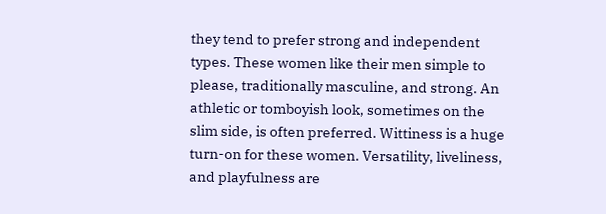they tend to prefer strong and independent types. These women like their men simple to please, traditionally masculine, and strong. An athletic or tomboyish look, sometimes on the slim side, is often preferred. Wittiness is a huge turn-on for these women. Versatility, liveliness, and playfulness are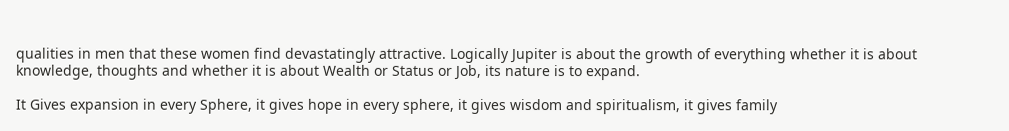qualities in men that these women find devastatingly attractive. Logically Jupiter is about the growth of everything whether it is about knowledge, thoughts and whether it is about Wealth or Status or Job, its nature is to expand.

It Gives expansion in every Sphere, it gives hope in every sphere, it gives wisdom and spiritualism, it gives family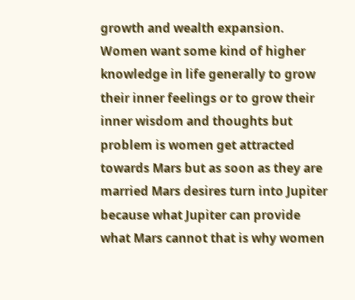growth and wealth expansion. Women want some kind of higher knowledge in life generally to grow their inner feelings or to grow their inner wisdom and thoughts but problem is women get attracted towards Mars but as soon as they are married Mars desires turn into Jupiter because what Jupiter can provide what Mars cannot that is why women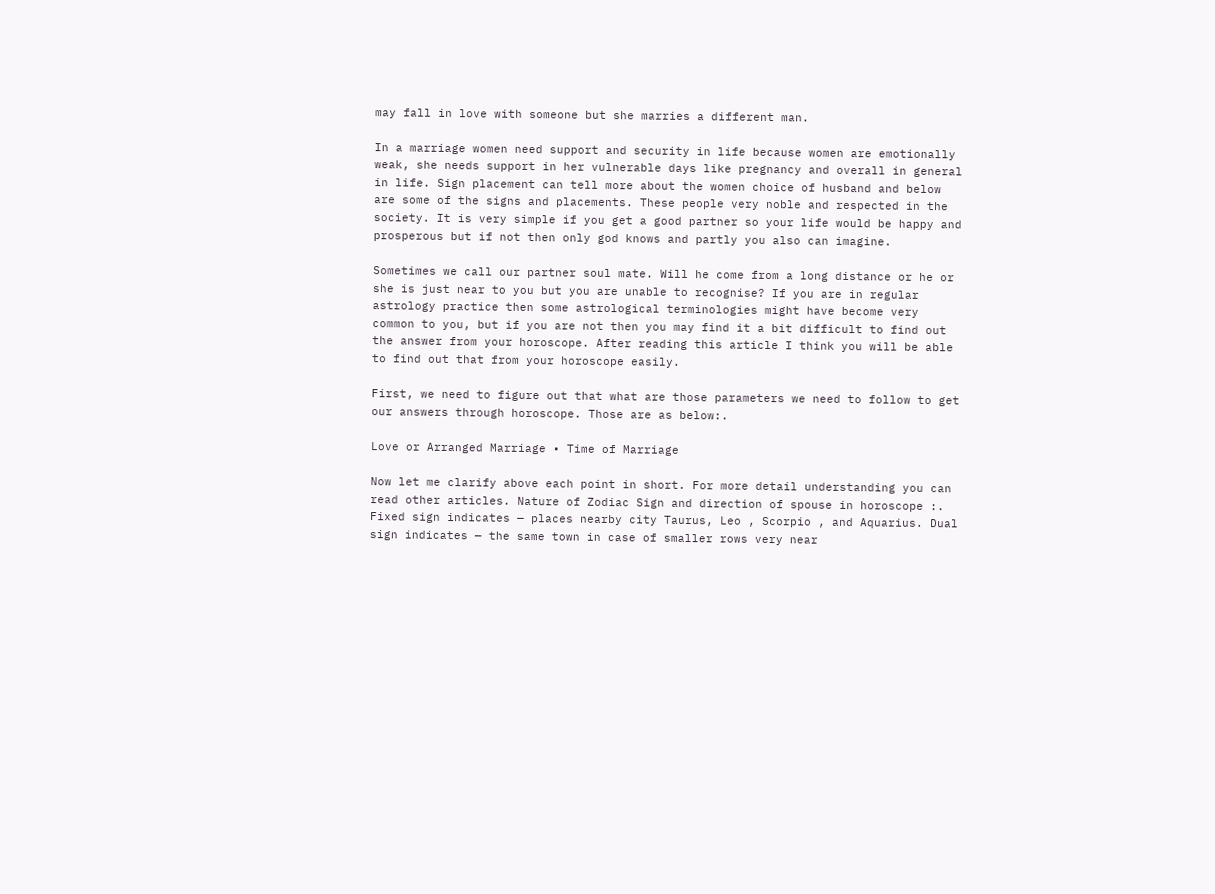may fall in love with someone but she marries a different man.

In a marriage women need support and security in life because women are emotionally weak, she needs support in her vulnerable days like pregnancy and overall in general in life. Sign placement can tell more about the women choice of husband and below are some of the signs and placements. These people very noble and respected in the society. It is very simple if you get a good partner so your life would be happy and prosperous but if not then only god knows and partly you also can imagine.

Sometimes we call our partner soul mate. Will he come from a long distance or he or she is just near to you but you are unable to recognise? If you are in regular astrology practice then some astrological terminologies might have become very common to you, but if you are not then you may find it a bit difficult to find out the answer from your horoscope. After reading this article I think you will be able to find out that from your horoscope easily.

First, we need to figure out that what are those parameters we need to follow to get our answers through horoscope. Those are as below:.

Love or Arranged Marriage • Time of Marriage

Now let me clarify above each point in short. For more detail understanding you can read other articles. Nature of Zodiac Sign and direction of spouse in horoscope :. Fixed sign indicates — places nearby city Taurus, Leo , Scorpio , and Aquarius. Dual sign indicates — the same town in case of smaller rows very near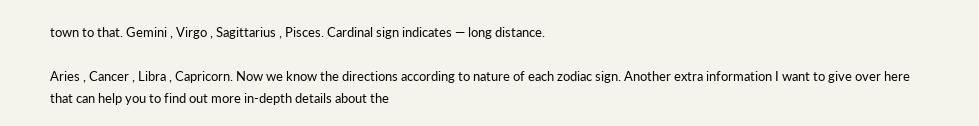town to that. Gemini , Virgo , Sagittarius , Pisces. Cardinal sign indicates — long distance.

Aries , Cancer , Libra , Capricorn. Now we know the directions according to nature of each zodiac sign. Another extra information I want to give over here that can help you to find out more in-depth details about the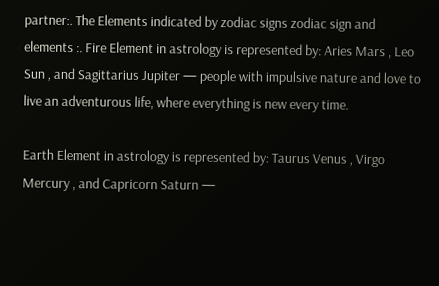partner:. The Elements indicated by zodiac signs zodiac sign and elements :. Fire Element in astrology is represented by: Aries Mars , Leo Sun , and Sagittarius Jupiter — people with impulsive nature and love to live an adventurous life, where everything is new every time.

Earth Element in astrology is represented by: Taurus Venus , Virgo Mercury , and Capricorn Saturn —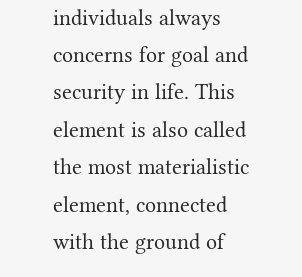individuals always concerns for goal and security in life. This element is also called the most materialistic element, connected with the ground of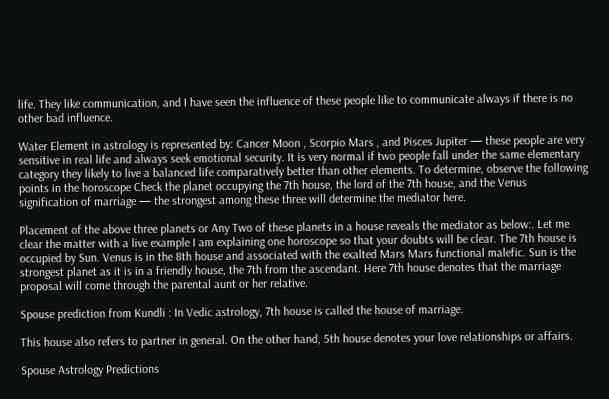life. They like communication, and I have seen the influence of these people like to communicate always if there is no other bad influence.

Water Element in astrology is represented by: Cancer Moon , Scorpio Mars , and Pisces Jupiter — these people are very sensitive in real life and always seek emotional security. It is very normal if two people fall under the same elementary category they likely to live a balanced life comparatively better than other elements. To determine, observe the following points in the horoscope Check the planet occupying the 7th house, the lord of the 7th house, and the Venus signification of marriage — the strongest among these three will determine the mediator here.

Placement of the above three planets or Any Two of these planets in a house reveals the mediator as below:. Let me clear the matter with a live example I am explaining one horoscope so that your doubts will be clear. The 7th house is occupied by Sun. Venus is in the 8th house and associated with the exalted Mars Mars functional malefic. Sun is the strongest planet as it is in a friendly house, the 7th from the ascendant. Here 7th house denotes that the marriage proposal will come through the parental aunt or her relative.

Spouse prediction from Kundli : In Vedic astrology, 7th house is called the house of marriage.

This house also refers to partner in general. On the other hand, 5th house denotes your love relationships or affairs.

Spouse Astrology Predictions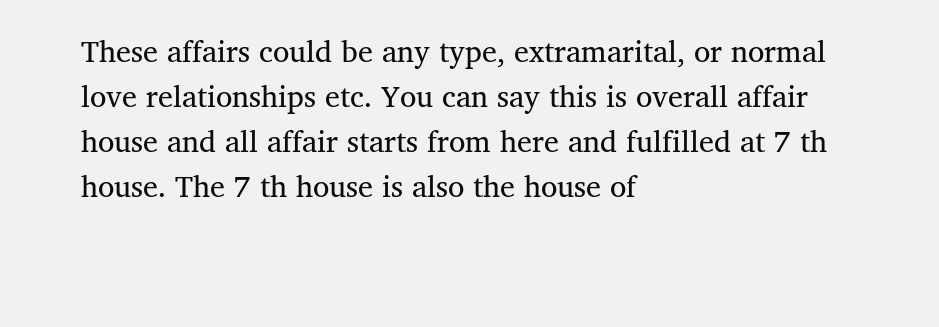These affairs could be any type, extramarital, or normal love relationships etc. You can say this is overall affair house and all affair starts from here and fulfilled at 7 th house. The 7 th house is also the house of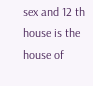sex and 12 th house is the house of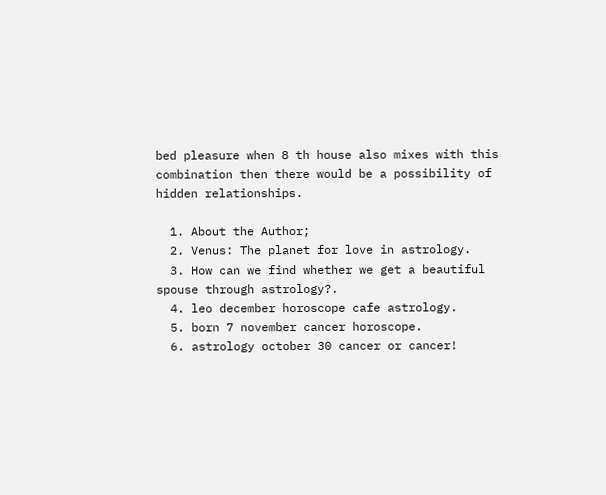bed pleasure when 8 th house also mixes with this combination then there would be a possibility of hidden relationships.

  1. About the Author;
  2. Venus: The planet for love in astrology.
  3. How can we find whether we get a beautiful spouse through astrology?.
  4. leo december horoscope cafe astrology.
  5. born 7 november cancer horoscope.
  6. astrology october 30 cancer or cancer!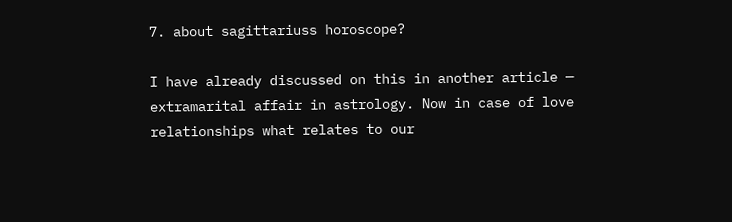7. about sagittariuss horoscope?

I have already discussed on this in another article — extramarital affair in astrology. Now in case of love relationships what relates to our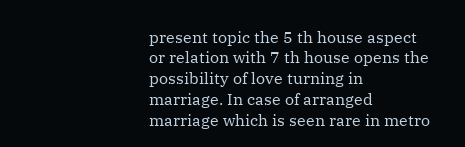present topic the 5 th house aspect or relation with 7 th house opens the possibility of love turning in marriage. In case of arranged marriage which is seen rare in metro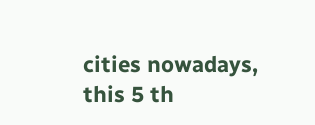cities nowadays, this 5 th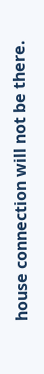house connection will not be there.